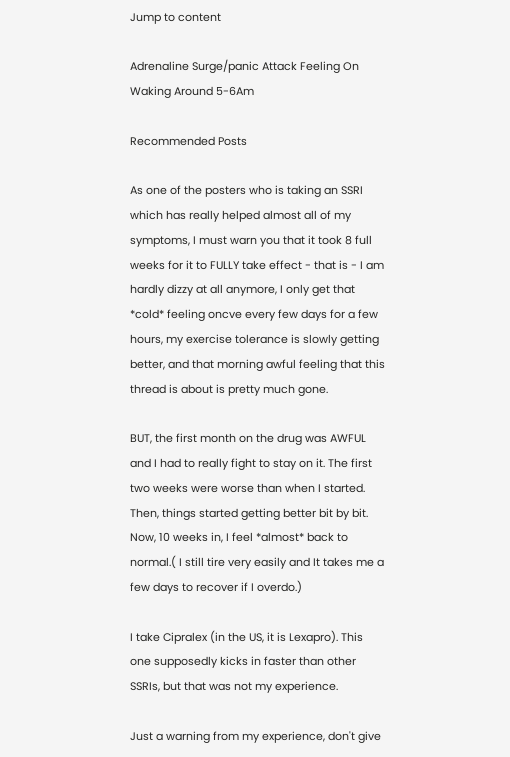Jump to content

Adrenaline Surge/panic Attack Feeling On Waking Around 5-6Am

Recommended Posts

As one of the posters who is taking an SSRI which has really helped almost all of my symptoms, I must warn you that it took 8 full weeks for it to FULLY take effect - that is - I am hardly dizzy at all anymore, I only get that *cold* feeling oncve every few days for a few hours, my exercise tolerance is slowly getting better, and that morning awful feeling that this thread is about is pretty much gone.

BUT, the first month on the drug was AWFUL and I had to really fight to stay on it. The first two weeks were worse than when I started. Then, things started getting better bit by bit. Now, 10 weeks in, I feel *almost* back to normal.( I still tire very easily and It takes me a few days to recover if I overdo.)

I take Cipralex (in the US, it is Lexapro). This one supposedly kicks in faster than other SSRIs, but that was not my experience.

Just a warning from my experience, don't give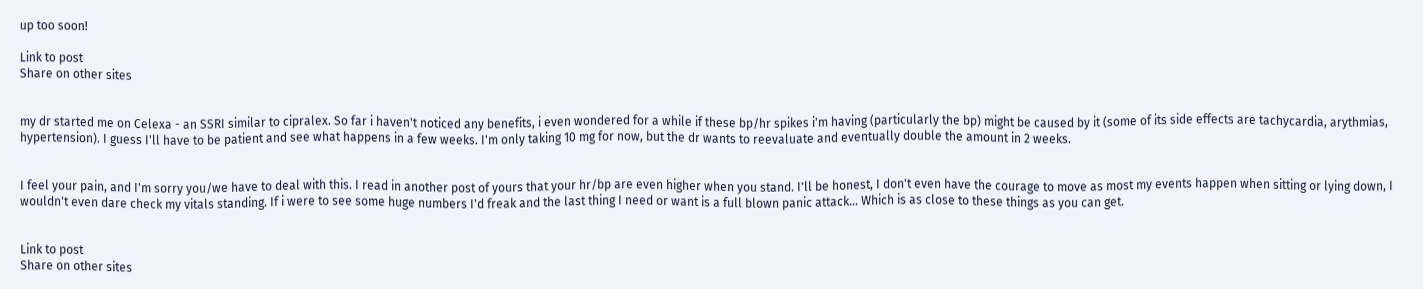up too soon!

Link to post
Share on other sites


my dr started me on Celexa - an SSRI similar to cipralex. So far i haven't noticed any benefits, i even wondered for a while if these bp/hr spikes i'm having (particularly the bp) might be caused by it (some of its side effects are tachycardia, arythmias, hypertension). I guess I'll have to be patient and see what happens in a few weeks. I'm only taking 10 mg for now, but the dr wants to reevaluate and eventually double the amount in 2 weeks.


I feel your pain, and I'm sorry you/we have to deal with this. I read in another post of yours that your hr/bp are even higher when you stand. I'll be honest, I don't even have the courage to move as most my events happen when sitting or lying down, I wouldn't even dare check my vitals standing. If i were to see some huge numbers I'd freak and the last thing I need or want is a full blown panic attack... Which is as close to these things as you can get.


Link to post
Share on other sites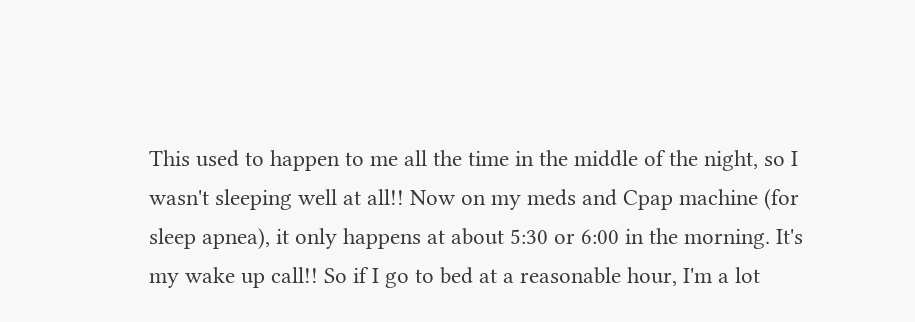This used to happen to me all the time in the middle of the night, so I wasn't sleeping well at all!! Now on my meds and Cpap machine (for sleep apnea), it only happens at about 5:30 or 6:00 in the morning. It's my wake up call!! So if I go to bed at a reasonable hour, I'm a lot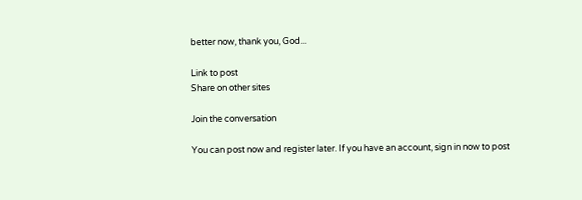better now, thank you, God...

Link to post
Share on other sites

Join the conversation

You can post now and register later. If you have an account, sign in now to post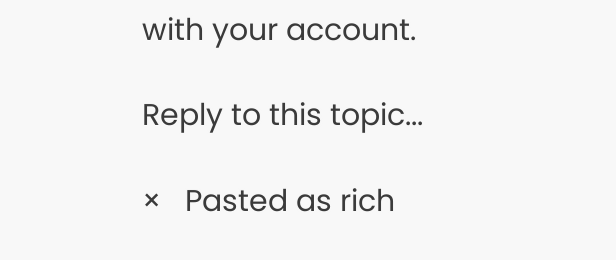with your account.

Reply to this topic...

×   Pasted as rich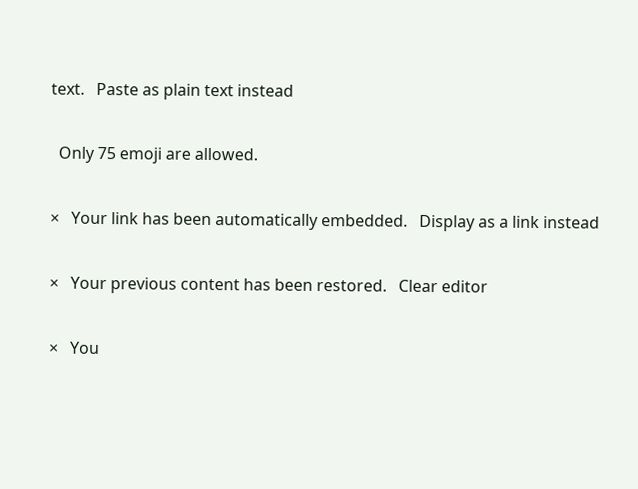text.   Paste as plain text instead

  Only 75 emoji are allowed.

×   Your link has been automatically embedded.   Display as a link instead

×   Your previous content has been restored.   Clear editor

×   You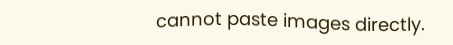cannot paste images directly.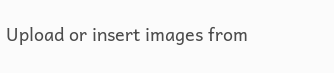Upload or insert images from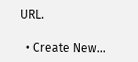URL.

  • Create New...